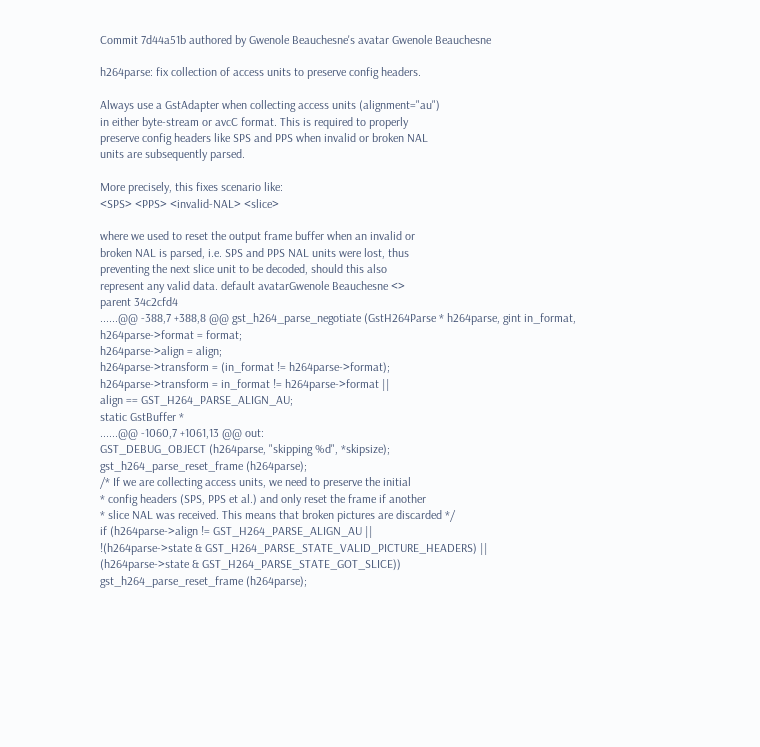Commit 7d44a51b authored by Gwenole Beauchesne's avatar Gwenole Beauchesne

h264parse: fix collection of access units to preserve config headers.

Always use a GstAdapter when collecting access units (alignment="au")
in either byte-stream or avcC format. This is required to properly
preserve config headers like SPS and PPS when invalid or broken NAL
units are subsequently parsed.

More precisely, this fixes scenario like:
<SPS> <PPS> <invalid-NAL> <slice>

where we used to reset the output frame buffer when an invalid or
broken NAL is parsed, i.e. SPS and PPS NAL units were lost, thus
preventing the next slice unit to be decoded, should this also
represent any valid data. default avatarGwenole Beauchesne <>
parent 34c2cfd4
......@@ -388,7 +388,8 @@ gst_h264_parse_negotiate (GstH264Parse * h264parse, gint in_format,
h264parse->format = format;
h264parse->align = align;
h264parse->transform = (in_format != h264parse->format);
h264parse->transform = in_format != h264parse->format ||
align == GST_H264_PARSE_ALIGN_AU;
static GstBuffer *
......@@ -1060,7 +1061,13 @@ out:
GST_DEBUG_OBJECT (h264parse, "skipping %d", *skipsize);
gst_h264_parse_reset_frame (h264parse);
/* If we are collecting access units, we need to preserve the initial
* config headers (SPS, PPS et al.) and only reset the frame if another
* slice NAL was received. This means that broken pictures are discarded */
if (h264parse->align != GST_H264_PARSE_ALIGN_AU ||
!(h264parse->state & GST_H264_PARSE_STATE_VALID_PICTURE_HEADERS) ||
(h264parse->state & GST_H264_PARSE_STATE_GOT_SLICE))
gst_h264_parse_reset_frame (h264parse);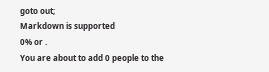goto out;
Markdown is supported
0% or .
You are about to add 0 people to the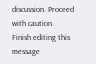discussion. Proceed with caution.
Finish editing this message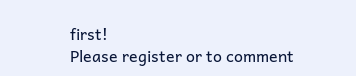first!
Please register or to comment